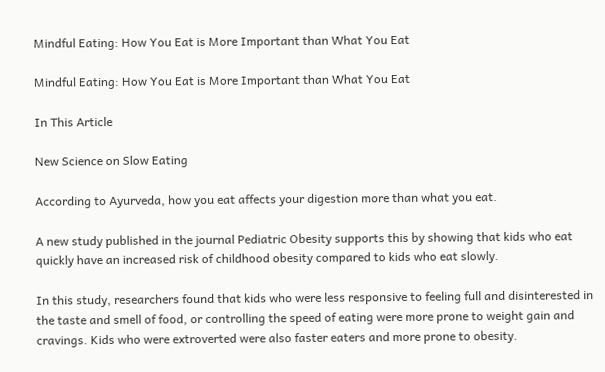Mindful Eating: How You Eat is More Important than What You Eat

Mindful Eating: How You Eat is More Important than What You Eat

In This Article

New Science on Slow Eating

According to Ayurveda, how you eat affects your digestion more than what you eat.

A new study published in the journal Pediatric Obesity supports this by showing that kids who eat quickly have an increased risk of childhood obesity compared to kids who eat slowly.

In this study, researchers found that kids who were less responsive to feeling full and disinterested in the taste and smell of food, or controlling the speed of eating were more prone to weight gain and cravings. Kids who were extroverted were also faster eaters and more prone to obesity.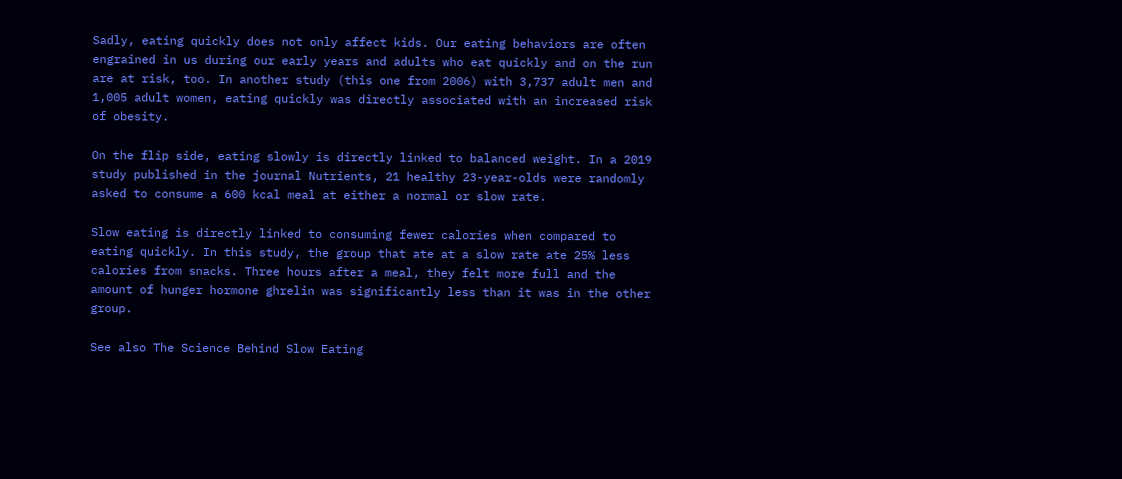Sadly, eating quickly does not only affect kids. Our eating behaviors are often engrained in us during our early years and adults who eat quickly and on the run are at risk, too. In another study (this one from 2006) with 3,737 adult men and 1,005 adult women, eating quickly was directly associated with an increased risk of obesity.

On the flip side, eating slowly is directly linked to balanced weight. In a 2019 study published in the journal Nutrients, 21 healthy 23-year-olds were randomly asked to consume a 600 kcal meal at either a normal or slow rate.

Slow eating is directly linked to consuming fewer calories when compared to eating quickly. In this study, the group that ate at a slow rate ate 25% less calories from snacks. Three hours after a meal, they felt more full and the amount of hunger hormone ghrelin was significantly less than it was in the other group.

See also The Science Behind Slow Eating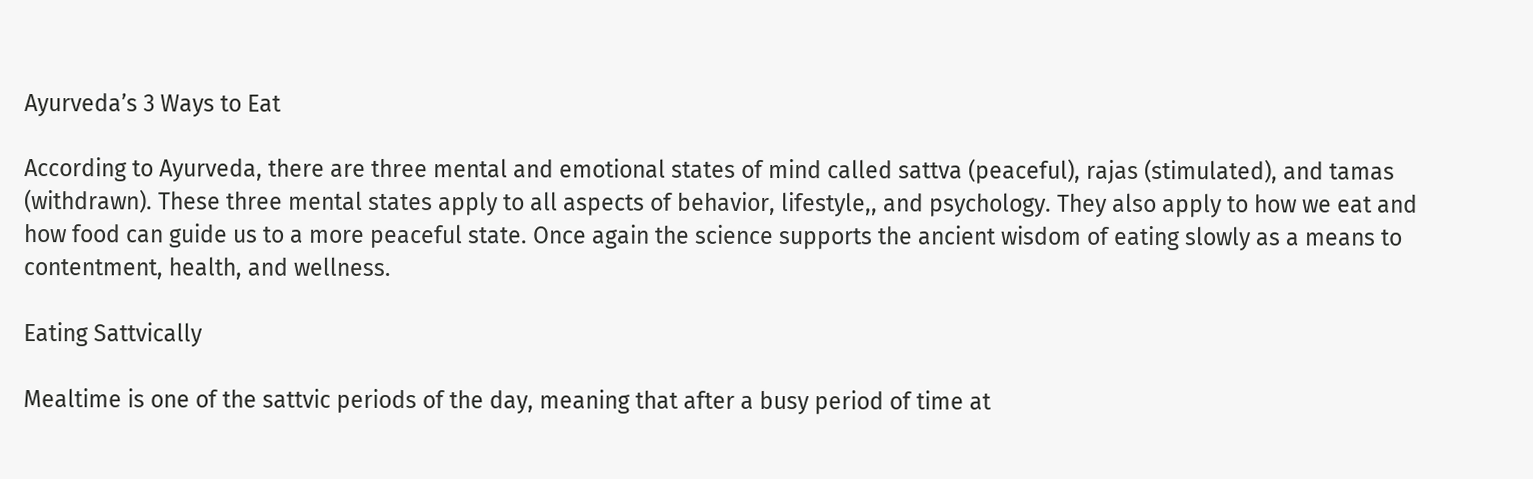Ayurveda’s 3 Ways to Eat

According to Ayurveda, there are three mental and emotional states of mind called sattva (peaceful), rajas (stimulated), and tamas (withdrawn). These three mental states apply to all aspects of behavior, lifestyle,, and psychology. They also apply to how we eat and how food can guide us to a more peaceful state. Once again the science supports the ancient wisdom of eating slowly as a means to contentment, health, and wellness.

Eating Sattvically

Mealtime is one of the sattvic periods of the day, meaning that after a busy period of time at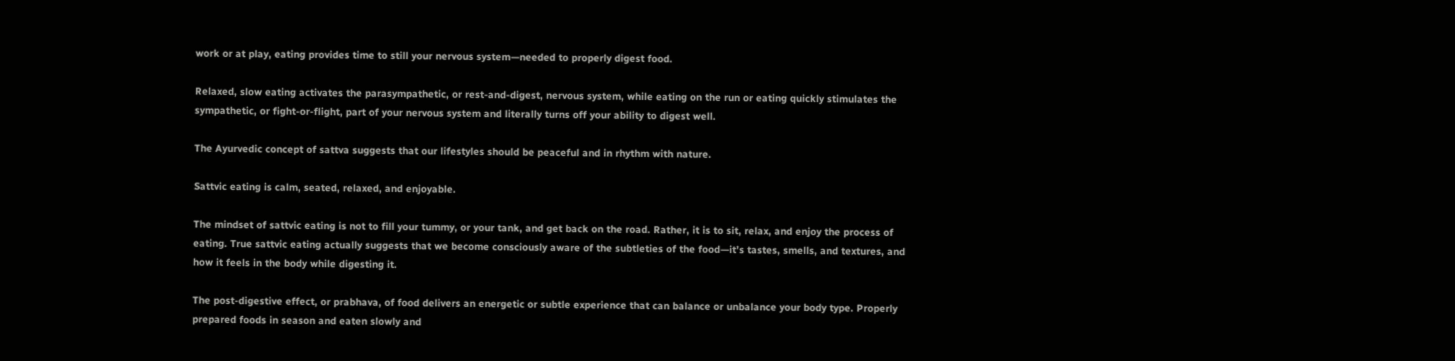work or at play, eating provides time to still your nervous system—needed to properly digest food.

Relaxed, slow eating activates the parasympathetic, or rest-and-digest, nervous system, while eating on the run or eating quickly stimulates the sympathetic, or fight-or-flight, part of your nervous system and literally turns off your ability to digest well.

The Ayurvedic concept of sattva suggests that our lifestyles should be peaceful and in rhythm with nature.

Sattvic eating is calm, seated, relaxed, and enjoyable.

The mindset of sattvic eating is not to fill your tummy, or your tank, and get back on the road. Rather, it is to sit, relax, and enjoy the process of eating. True sattvic eating actually suggests that we become consciously aware of the subtleties of the food—it’s tastes, smells, and textures, and how it feels in the body while digesting it.

The post-digestive effect, or prabhava, of food delivers an energetic or subtle experience that can balance or unbalance your body type. Properly prepared foods in season and eaten slowly and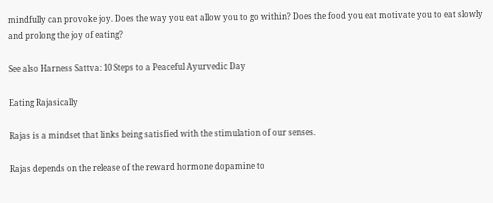mindfully can provoke joy. Does the way you eat allow you to go within? Does the food you eat motivate you to eat slowly and prolong the joy of eating?

See also Harness Sattva: 10 Steps to a Peaceful Ayurvedic Day

Eating Rajasically

Rajas is a mindset that links being satisfied with the stimulation of our senses.

Rajas depends on the release of the reward hormone dopamine to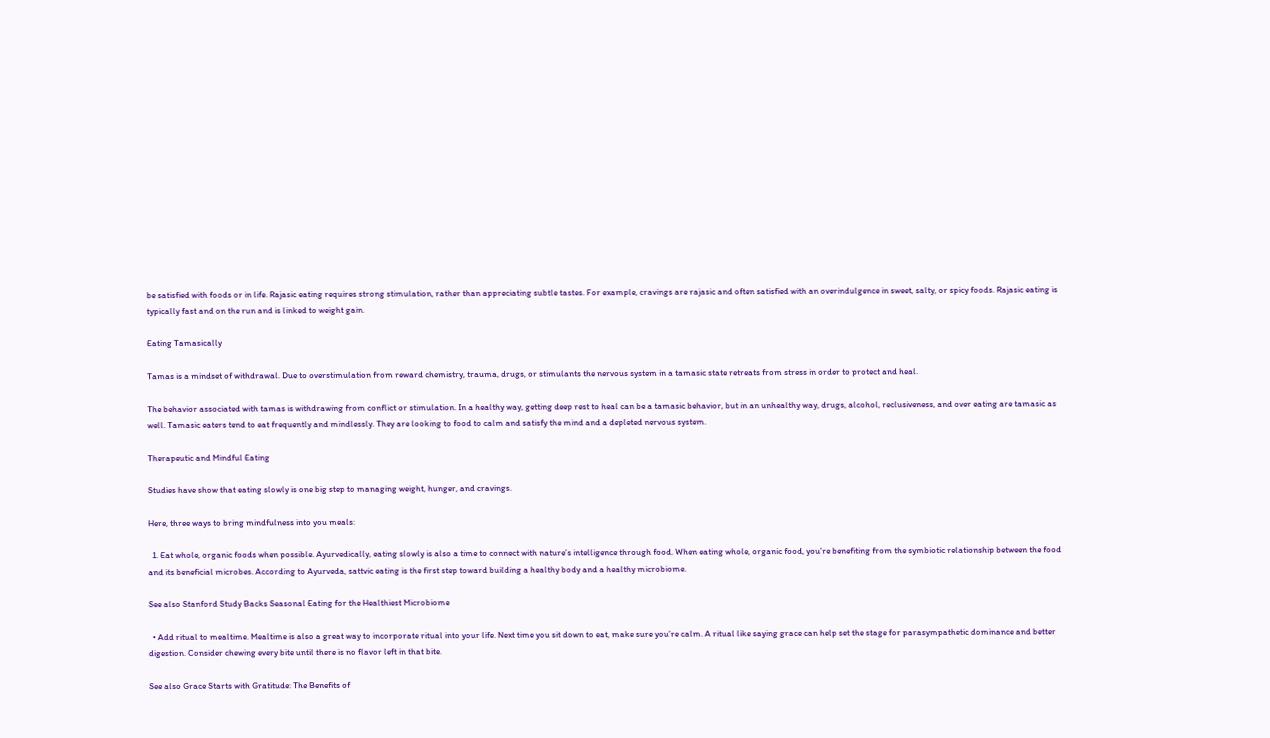be satisfied with foods or in life. Rajasic eating requires strong stimulation, rather than appreciating subtle tastes. For example, cravings are rajasic and often satisfied with an overindulgence in sweet, salty, or spicy foods. Rajasic eating is typically fast and on the run and is linked to weight gain.

Eating Tamasically

Tamas is a mindset of withdrawal. Due to overstimulation from reward chemistry, trauma, drugs, or stimulants the nervous system in a tamasic state retreats from stress in order to protect and heal.

The behavior associated with tamas is withdrawing from conflict or stimulation. In a healthy way, getting deep rest to heal can be a tamasic behavior, but in an unhealthy way, drugs, alcohol, reclusiveness, and over eating are tamasic as well. Tamasic eaters tend to eat frequently and mindlessly. They are looking to food to calm and satisfy the mind and a depleted nervous system.

Therapeutic and Mindful Eating

Studies have show that eating slowly is one big step to managing weight, hunger, and cravings.

Here, three ways to bring mindfulness into you meals:

  1. Eat whole, organic foods when possible. Ayurvedically, eating slowly is also a time to connect with nature’s intelligence through food. When eating whole, organic food, you’re benefiting from the symbiotic relationship between the food and its beneficial microbes. According to Ayurveda, sattvic eating is the first step toward building a healthy body and a healthy microbiome.

See also Stanford Study Backs Seasonal Eating for the Healthiest Microbiome

  • Add ritual to mealtime. Mealtime is also a great way to incorporate ritual into your life. Next time you sit down to eat, make sure you’re calm. A ritual like saying grace can help set the stage for parasympathetic dominance and better digestion. Consider chewing every bite until there is no flavor left in that bite.

See also Grace Starts with Gratitude: The Benefits of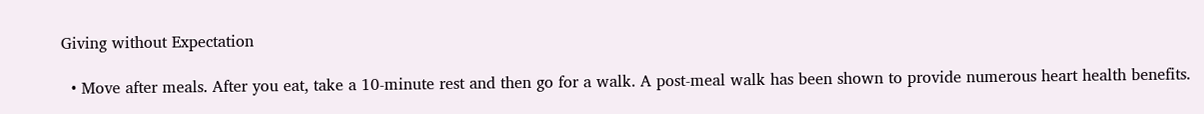Giving without Expectation

  • Move after meals. After you eat, take a 10-minute rest and then go for a walk. A post-meal walk has been shown to provide numerous heart health benefits.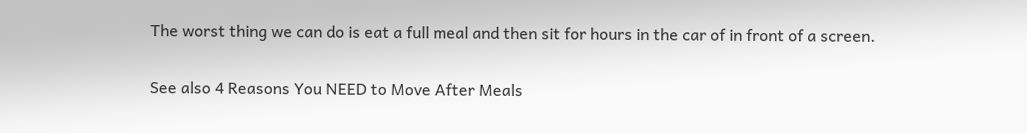The worst thing we can do is eat a full meal and then sit for hours in the car of in front of a screen.

See also 4 Reasons You NEED to Move After Meals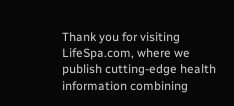Thank you for visiting LifeSpa.com, where we publish cutting-edge health information combining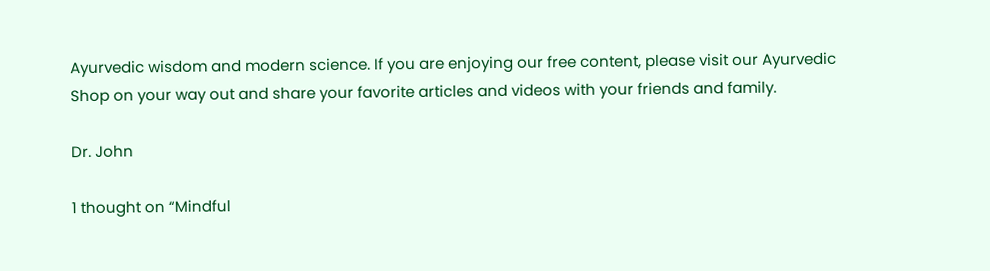Ayurvedic wisdom and modern science. If you are enjoying our free content, please visit our Ayurvedic Shop on your way out and share your favorite articles and videos with your friends and family.

Dr. John

1 thought on “Mindful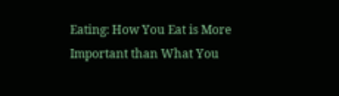Eating: How You Eat is More Important than What You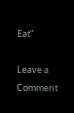Eat”

Leave a Comment